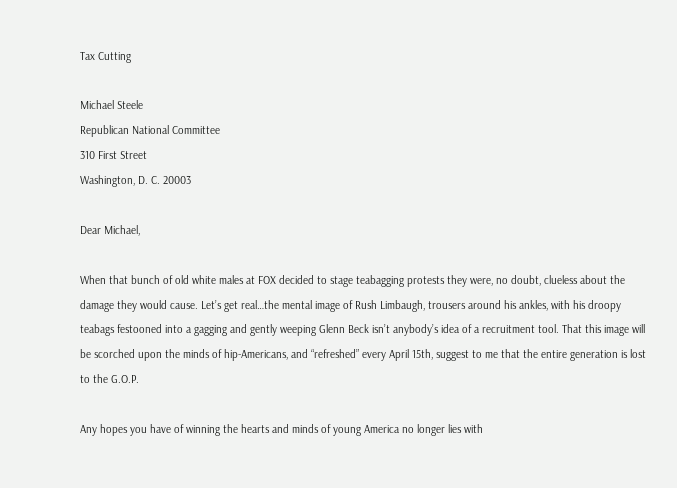Tax Cutting

Michael Steele
Republican National Committee
310 First Street
Washington, D. C. 20003

Dear Michael,

When that bunch of old white males at FOX decided to stage teabagging protests they were, no doubt, clueless about the damage they would cause. Let’s get real…the mental image of Rush Limbaugh, trousers around his ankles, with his droopy teabags festooned into a gagging and gently weeping Glenn Beck isn’t anybody’s idea of a recruitment tool. That this image will be scorched upon the minds of hip-Americans, and “refreshed” every April 15th, suggest to me that the entire generation is lost to the G.O.P.

Any hopes you have of winning the hearts and minds of young America no longer lies with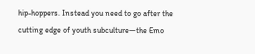hip-hoppers. Instead you need to go after the cutting edge of youth subculture—the Emo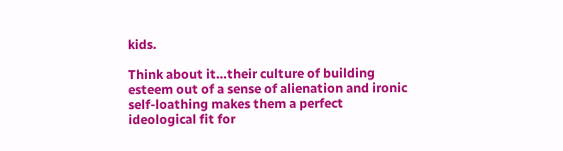kids.

Think about it…their culture of building esteem out of a sense of alienation and ironic self-loathing makes them a perfect ideological fit for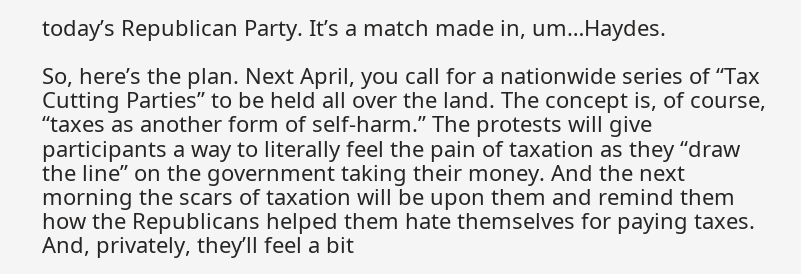today’s Republican Party. It’s a match made in, um…Haydes.

So, here’s the plan. Next April, you call for a nationwide series of “Tax Cutting Parties” to be held all over the land. The concept is, of course, “taxes as another form of self-harm.” The protests will give participants a way to literally feel the pain of taxation as they “draw the line” on the government taking their money. And the next morning the scars of taxation will be upon them and remind them how the Republicans helped them hate themselves for paying taxes. And, privately, they’ll feel a bit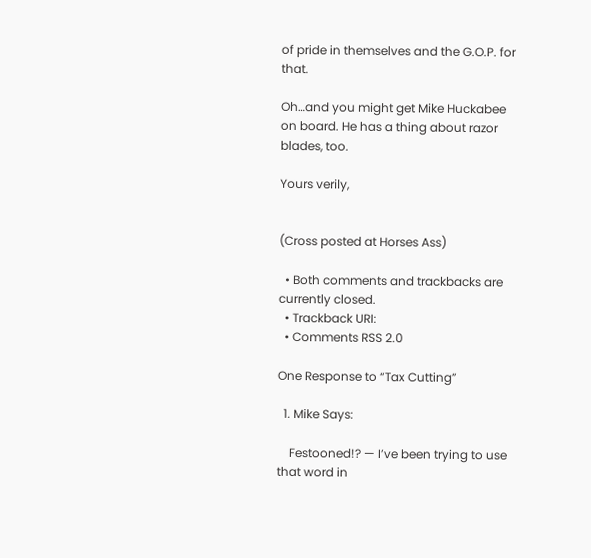of pride in themselves and the G.O.P. for that.

Oh…and you might get Mike Huckabee on board. He has a thing about razor blades, too.

Yours verily,


(Cross posted at Horses Ass)

  • Both comments and trackbacks are currently closed.
  • Trackback URI:
  • Comments RSS 2.0

One Response to “Tax Cutting”

  1. Mike Says:

    Festooned!? — I’ve been trying to use that word in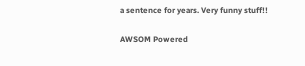a sentence for years. Very funny stuff!!

AWSOM Powered